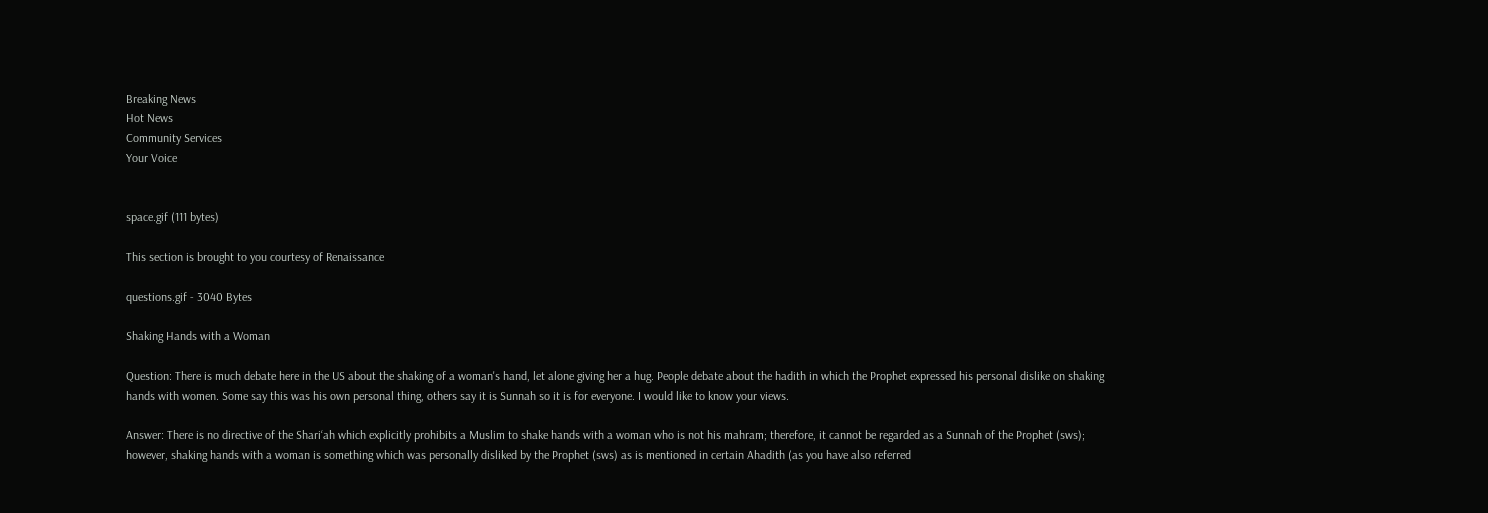Breaking News
Hot News
Community Services
Your Voice


space.gif (111 bytes)

This section is brought to you courtesy of Renaissance

questions.gif - 3040 Bytes

Shaking Hands with a Woman

Question: There is much debate here in the US about the shaking of a woman's hand, let alone giving her a hug. People debate about the hadith in which the Prophet expressed his personal dislike on shaking hands with women. Some say this was his own personal thing, others say it is Sunnah so it is for everyone. I would like to know your views.

Answer: There is no directive of the Shari‘ah which explicitly prohibits a Muslim to shake hands with a woman who is not his mahram; therefore, it cannot be regarded as a Sunnah of the Prophet (sws); however, shaking hands with a woman is something which was personally disliked by the Prophet (sws) as is mentioned in certain Ahadith (as you have also referred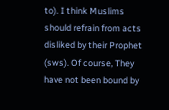to). I think Muslims should refrain from acts disliked by their Prophet (sws). Of course, They have not been bound by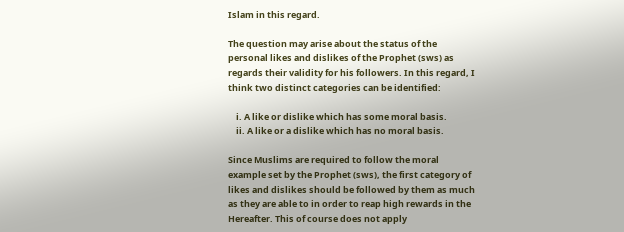Islam in this regard.

The question may arise about the status of the personal likes and dislikes of the Prophet (sws) as regards their validity for his followers. In this regard, I think two distinct categories can be identified:

    i. A like or dislike which has some moral basis.
    ii. A like or a dislike which has no moral basis.

Since Muslims are required to follow the moral example set by the Prophet (sws), the first category of likes and dislikes should be followed by them as much as they are able to in order to reap high rewards in the Hereafter. This of course does not apply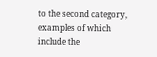to the second category, examples of which include the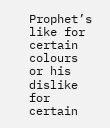Prophet’s like for certain colours or his dislike for certain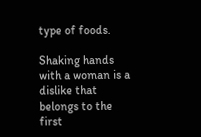type of foods.

Shaking hands with a woman is a dislike that belongs to the first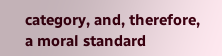category, and, therefore, a moral standard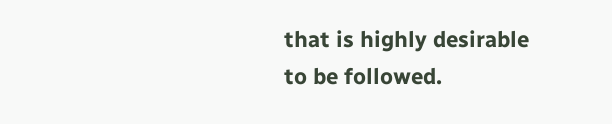that is highly desirable to be followed.